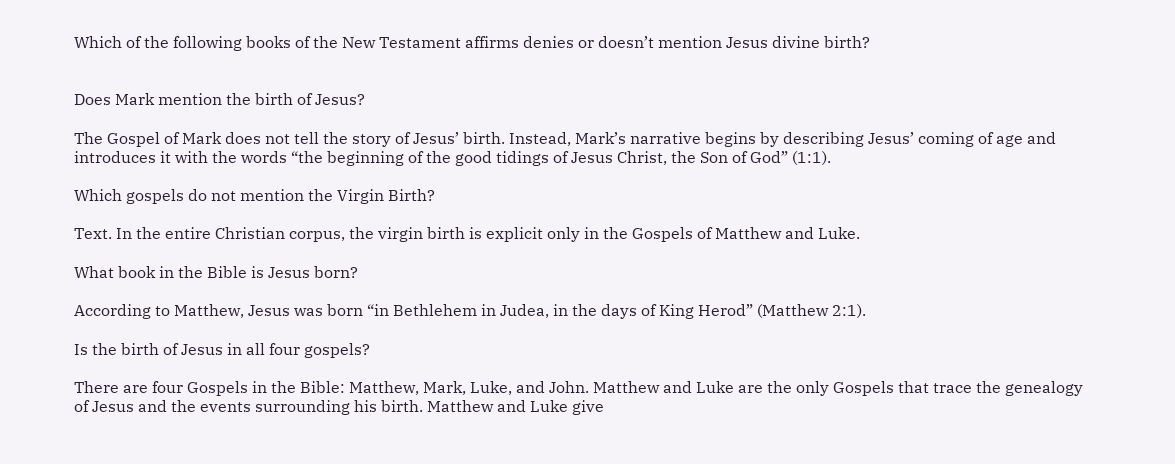Which of the following books of the New Testament affirms denies or doesn’t mention Jesus divine birth?


Does Mark mention the birth of Jesus?

The Gospel of Mark does not tell the story of Jesus’ birth. Instead, Mark’s narrative begins by describing Jesus’ coming of age and introduces it with the words “the beginning of the good tidings of Jesus Christ, the Son of God” (1:1).

Which gospels do not mention the Virgin Birth?

Text. In the entire Christian corpus, the virgin birth is explicit only in the Gospels of Matthew and Luke.

What book in the Bible is Jesus born?

According to Matthew, Jesus was born “in Bethlehem in Judea, in the days of King Herod” (Matthew 2:1).

Is the birth of Jesus in all four gospels?

There are four Gospels in the Bible: Matthew, Mark, Luke, and John. Matthew and Luke are the only Gospels that trace the genealogy of Jesus and the events surrounding his birth. Matthew and Luke give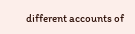different accounts of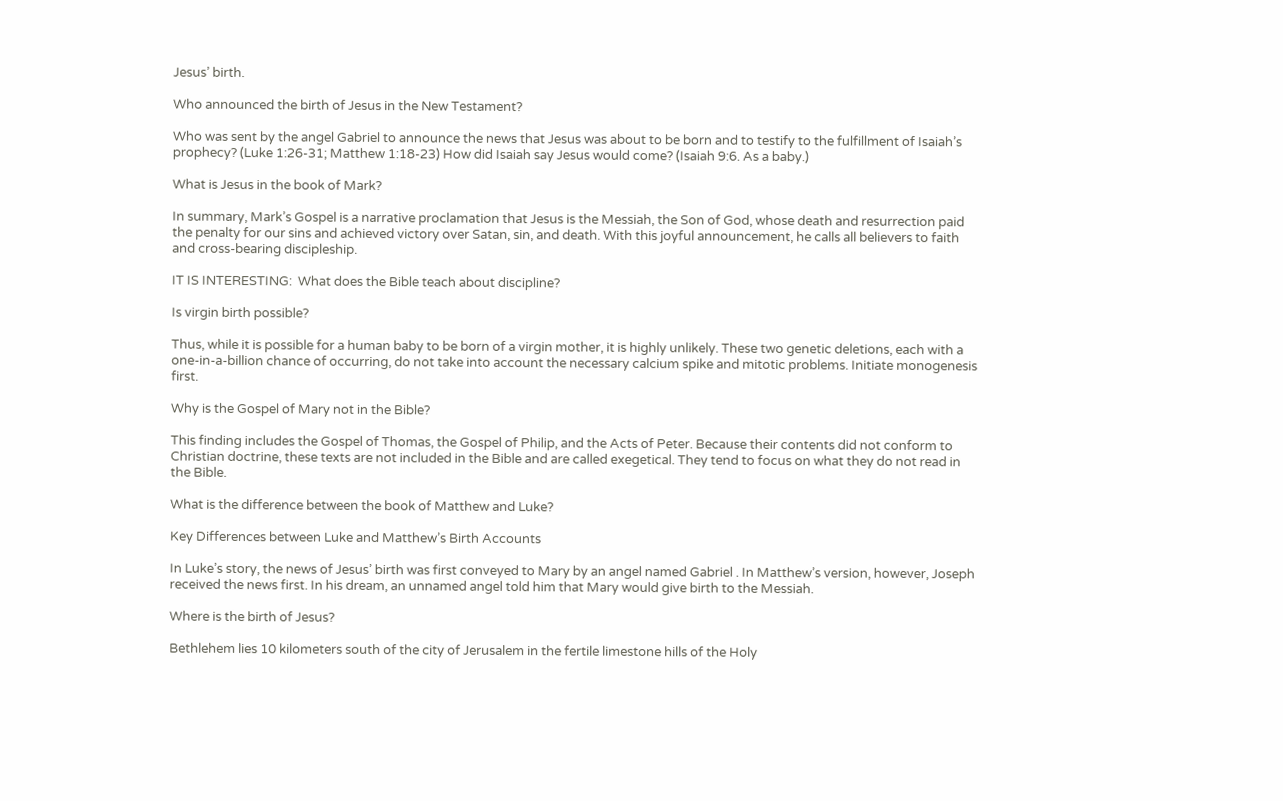Jesus’ birth.

Who announced the birth of Jesus in the New Testament?

Who was sent by the angel Gabriel to announce the news that Jesus was about to be born and to testify to the fulfillment of Isaiah’s prophecy? (Luke 1:26-31; Matthew 1:18-23) How did Isaiah say Jesus would come? (Isaiah 9:6. As a baby.)

What is Jesus in the book of Mark?

In summary, Mark’s Gospel is a narrative proclamation that Jesus is the Messiah, the Son of God, whose death and resurrection paid the penalty for our sins and achieved victory over Satan, sin, and death. With this joyful announcement, he calls all believers to faith and cross-bearing discipleship.

IT IS INTERESTING:  What does the Bible teach about discipline?

Is virgin birth possible?

Thus, while it is possible for a human baby to be born of a virgin mother, it is highly unlikely. These two genetic deletions, each with a one-in-a-billion chance of occurring, do not take into account the necessary calcium spike and mitotic problems. Initiate monogenesis first.

Why is the Gospel of Mary not in the Bible?

This finding includes the Gospel of Thomas, the Gospel of Philip, and the Acts of Peter. Because their contents did not conform to Christian doctrine, these texts are not included in the Bible and are called exegetical. They tend to focus on what they do not read in the Bible.

What is the difference between the book of Matthew and Luke?

Key Differences between Luke and Matthew’s Birth Accounts

In Luke’s story, the news of Jesus’ birth was first conveyed to Mary by an angel named Gabriel . In Matthew’s version, however, Joseph received the news first. In his dream, an unnamed angel told him that Mary would give birth to the Messiah.

Where is the birth of Jesus?

Bethlehem lies 10 kilometers south of the city of Jerusalem in the fertile limestone hills of the Holy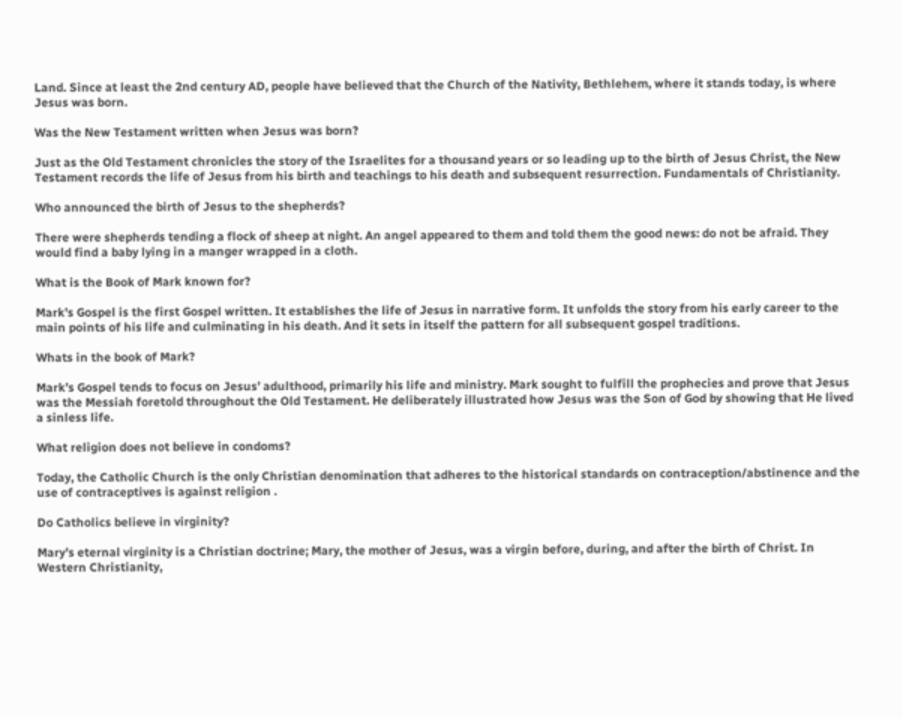Land. Since at least the 2nd century AD, people have believed that the Church of the Nativity, Bethlehem, where it stands today, is where Jesus was born.

Was the New Testament written when Jesus was born?

Just as the Old Testament chronicles the story of the Israelites for a thousand years or so leading up to the birth of Jesus Christ, the New Testament records the life of Jesus from his birth and teachings to his death and subsequent resurrection. Fundamentals of Christianity.

Who announced the birth of Jesus to the shepherds?

There were shepherds tending a flock of sheep at night. An angel appeared to them and told them the good news: do not be afraid. They would find a baby lying in a manger wrapped in a cloth.

What is the Book of Mark known for?

Mark’s Gospel is the first Gospel written. It establishes the life of Jesus in narrative form. It unfolds the story from his early career to the main points of his life and culminating in his death. And it sets in itself the pattern for all subsequent gospel traditions.

Whats in the book of Mark?

Mark’s Gospel tends to focus on Jesus’ adulthood, primarily his life and ministry. Mark sought to fulfill the prophecies and prove that Jesus was the Messiah foretold throughout the Old Testament. He deliberately illustrated how Jesus was the Son of God by showing that He lived a sinless life.

What religion does not believe in condoms?

Today, the Catholic Church is the only Christian denomination that adheres to the historical standards on contraception/abstinence and the use of contraceptives is against religion .

Do Catholics believe in virginity?

Mary’s eternal virginity is a Christian doctrine; Mary, the mother of Jesus, was a virgin before, during, and after the birth of Christ. In Western Christianity,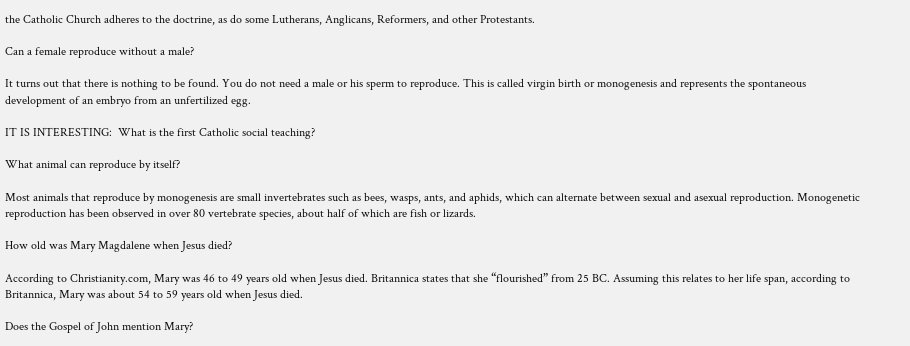the Catholic Church adheres to the doctrine, as do some Lutherans, Anglicans, Reformers, and other Protestants.

Can a female reproduce without a male?

It turns out that there is nothing to be found. You do not need a male or his sperm to reproduce. This is called virgin birth or monogenesis and represents the spontaneous development of an embryo from an unfertilized egg.

IT IS INTERESTING:  What is the first Catholic social teaching?

What animal can reproduce by itself?

Most animals that reproduce by monogenesis are small invertebrates such as bees, wasps, ants, and aphids, which can alternate between sexual and asexual reproduction. Monogenetic reproduction has been observed in over 80 vertebrate species, about half of which are fish or lizards.

How old was Mary Magdalene when Jesus died?

According to Christianity.com, Mary was 46 to 49 years old when Jesus died. Britannica states that she “flourished” from 25 BC. Assuming this relates to her life span, according to Britannica, Mary was about 54 to 59 years old when Jesus died.

Does the Gospel of John mention Mary?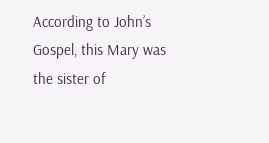According to John’s Gospel, this Mary was the sister of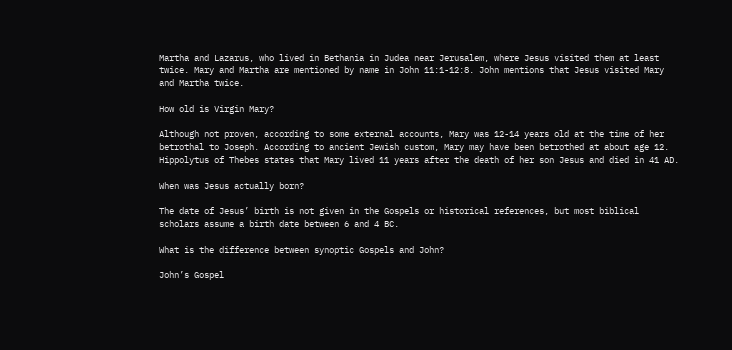Martha and Lazarus, who lived in Bethania in Judea near Jerusalem, where Jesus visited them at least twice. Mary and Martha are mentioned by name in John 11:1-12:8. John mentions that Jesus visited Mary and Martha twice.

How old is Virgin Mary?

Although not proven, according to some external accounts, Mary was 12-14 years old at the time of her betrothal to Joseph. According to ancient Jewish custom, Mary may have been betrothed at about age 12. Hippolytus of Thebes states that Mary lived 11 years after the death of her son Jesus and died in 41 AD.

When was Jesus actually born?

The date of Jesus’ birth is not given in the Gospels or historical references, but most biblical scholars assume a birth date between 6 and 4 BC.

What is the difference between synoptic Gospels and John?

John’s Gospel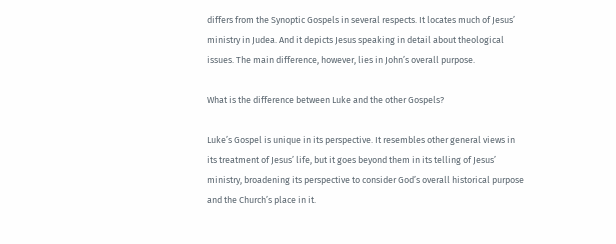differs from the Synoptic Gospels in several respects. It locates much of Jesus’ ministry in Judea. And it depicts Jesus speaking in detail about theological issues. The main difference, however, lies in John’s overall purpose.

What is the difference between Luke and the other Gospels?

Luke’s Gospel is unique in its perspective. It resembles other general views in its treatment of Jesus’ life, but it goes beyond them in its telling of Jesus’ ministry, broadening its perspective to consider God’s overall historical purpose and the Church’s place in it.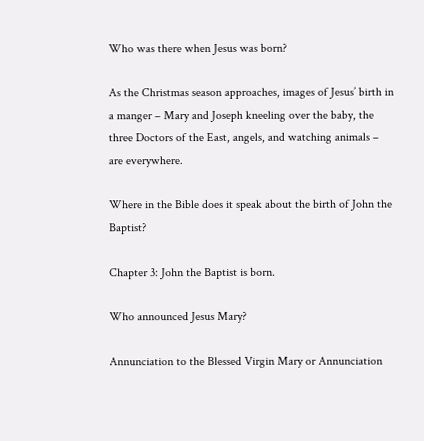Who was there when Jesus was born?

As the Christmas season approaches, images of Jesus’ birth in a manger – Mary and Joseph kneeling over the baby, the three Doctors of the East, angels, and watching animals – are everywhere.

Where in the Bible does it speak about the birth of John the Baptist?

Chapter 3: John the Baptist is born.

Who announced Jesus Mary?

Annunciation to the Blessed Virgin Mary or Annunciation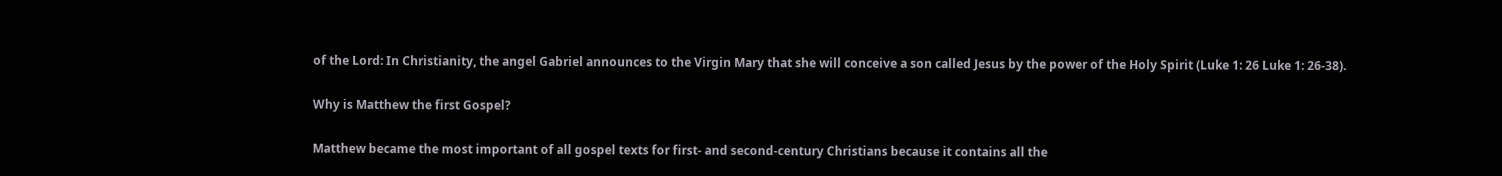of the Lord: In Christianity, the angel Gabriel announces to the Virgin Mary that she will conceive a son called Jesus by the power of the Holy Spirit (Luke 1: 26 Luke 1: 26-38).

Why is Matthew the first Gospel?

Matthew became the most important of all gospel texts for first- and second-century Christians because it contains all the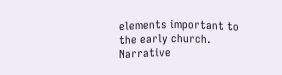elements important to the early church. Narrative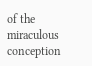of the miraculous conception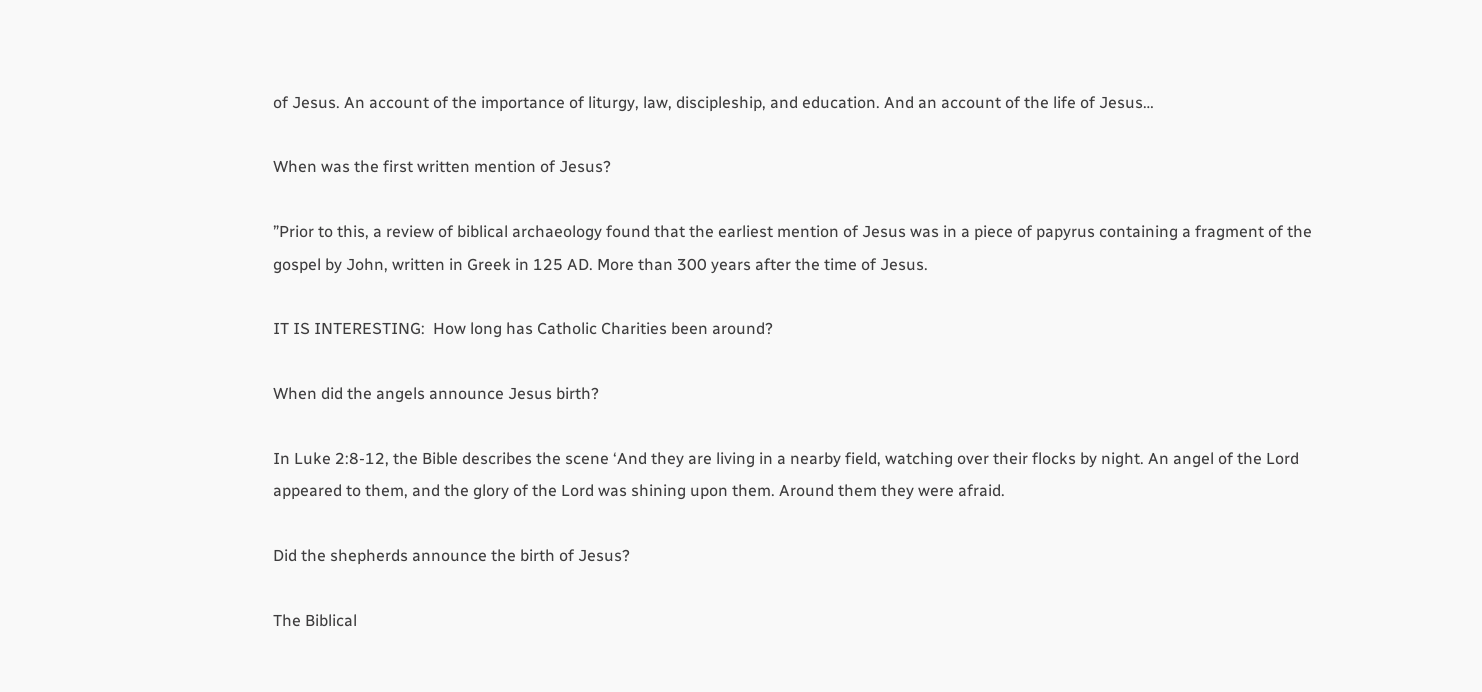of Jesus. An account of the importance of liturgy, law, discipleship, and education. And an account of the life of Jesus…

When was the first written mention of Jesus?

”Prior to this, a review of biblical archaeology found that the earliest mention of Jesus was in a piece of papyrus containing a fragment of the gospel by John, written in Greek in 125 AD. More than 300 years after the time of Jesus.

IT IS INTERESTING:  How long has Catholic Charities been around?

When did the angels announce Jesus birth?

In Luke 2:8-12, the Bible describes the scene ‘And they are living in a nearby field, watching over their flocks by night. An angel of the Lord appeared to them, and the glory of the Lord was shining upon them. Around them they were afraid.

Did the shepherds announce the birth of Jesus?

The Biblical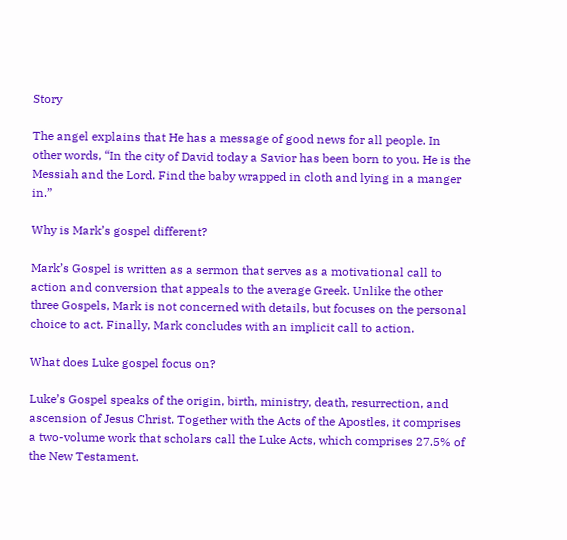Story

The angel explains that He has a message of good news for all people. In other words, “In the city of David today a Savior has been born to you. He is the Messiah and the Lord. Find the baby wrapped in cloth and lying in a manger in.”

Why is Mark’s gospel different?

Mark’s Gospel is written as a sermon that serves as a motivational call to action and conversion that appeals to the average Greek. Unlike the other three Gospels, Mark is not concerned with details, but focuses on the personal choice to act. Finally, Mark concludes with an implicit call to action.

What does Luke gospel focus on?

Luke’s Gospel speaks of the origin, birth, ministry, death, resurrection, and ascension of Jesus Christ. Together with the Acts of the Apostles, it comprises a two-volume work that scholars call the Luke Acts, which comprises 27.5% of the New Testament.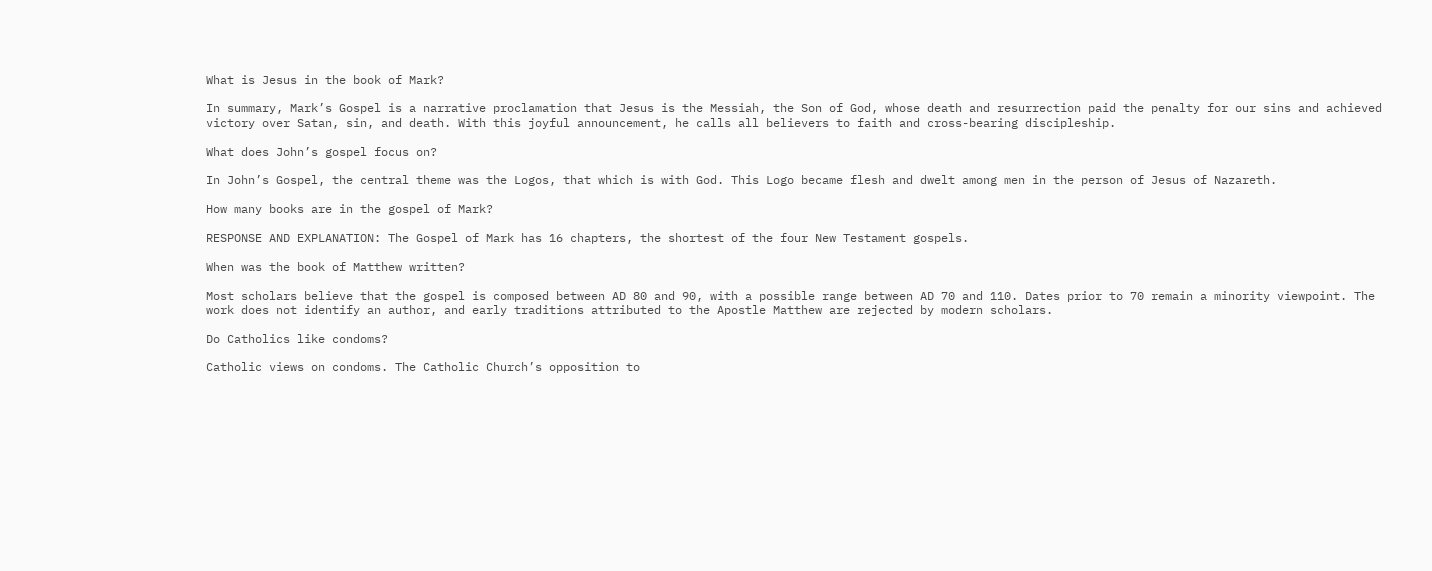What is Jesus in the book of Mark?

In summary, Mark’s Gospel is a narrative proclamation that Jesus is the Messiah, the Son of God, whose death and resurrection paid the penalty for our sins and achieved victory over Satan, sin, and death. With this joyful announcement, he calls all believers to faith and cross-bearing discipleship.

What does John’s gospel focus on?

In John’s Gospel, the central theme was the Logos, that which is with God. This Logo became flesh and dwelt among men in the person of Jesus of Nazareth.

How many books are in the gospel of Mark?

RESPONSE AND EXPLANATION: The Gospel of Mark has 16 chapters, the shortest of the four New Testament gospels.

When was the book of Matthew written?

Most scholars believe that the gospel is composed between AD 80 and 90, with a possible range between AD 70 and 110. Dates prior to 70 remain a minority viewpoint. The work does not identify an author, and early traditions attributed to the Apostle Matthew are rejected by modern scholars.

Do Catholics like condoms?

Catholic views on condoms. The Catholic Church’s opposition to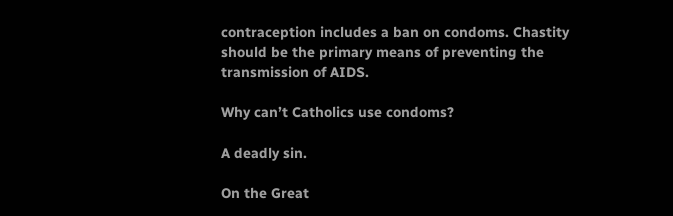contraception includes a ban on condoms. Chastity should be the primary means of preventing the transmission of AIDS.

Why can’t Catholics use condoms?

A deadly sin.

On the Great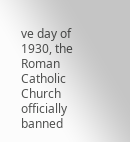ve day of 1930, the Roman Catholic Church officially banned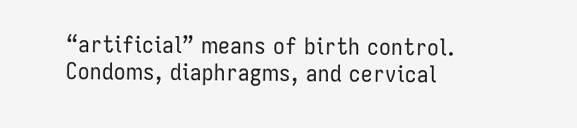“artificial” means of birth control. Condoms, diaphragms, and cervical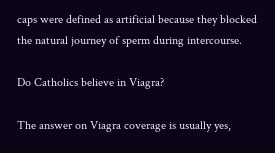caps were defined as artificial because they blocked the natural journey of sperm during intercourse.

Do Catholics believe in Viagra?

The answer on Viagra coverage is usually yes,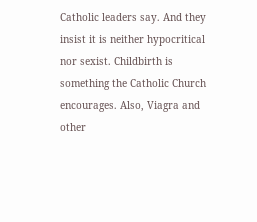Catholic leaders say. And they insist it is neither hypocritical nor sexist. Childbirth is something the Catholic Church encourages. Also, Viagra and other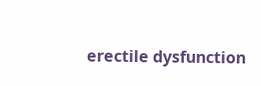erectile dysfunction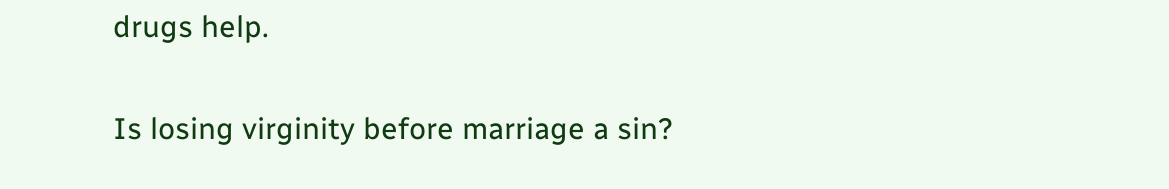drugs help.

Is losing virginity before marriage a sin?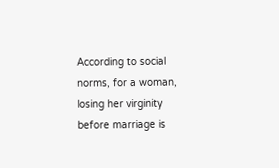According to social norms, for a woman, losing her virginity before marriage is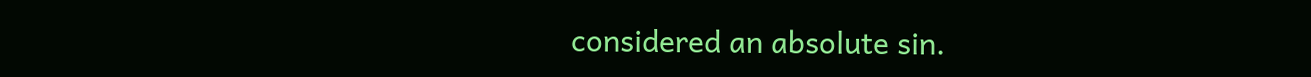considered an absolute sin.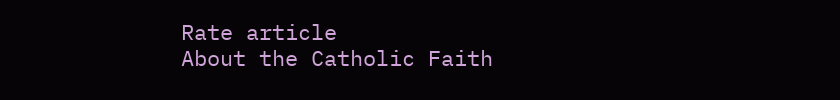Rate article
About the Catholic Faith